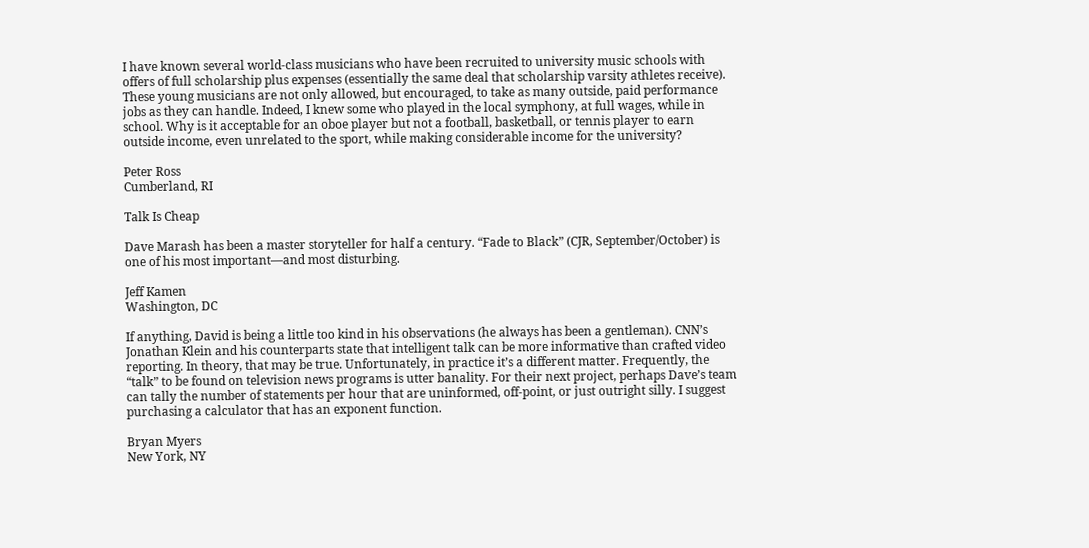I have known several world-class musicians who have been recruited to university music schools with offers of full scholarship plus expenses (essentially the same deal that scholarship varsity athletes receive). These young musicians are not only allowed, but encouraged, to take as many outside, paid performance jobs as they can handle. Indeed, I knew some who played in the local symphony, at full wages, while in school. Why is it acceptable for an oboe player but not a football, basketball, or tennis player to earn outside income, even unrelated to the sport, while making considerable income for the university?

Peter Ross
Cumberland, RI

Talk Is Cheap

Dave Marash has been a master storyteller for half a century. “Fade to Black” (CJR, September/October) is one of his most important—and most disturbing.

Jeff Kamen
Washington, DC

If anything, David is being a little too kind in his observations (he always has been a gentleman). CNN’s Jonathan Klein and his counterparts state that intelligent talk can be more informative than crafted video reporting. In theory, that may be true. Unfortunately, in practice it’s a different matter. Frequently, the “talk” to be found on television news programs is utter banality. For their next project, perhaps Dave’s team can tally the number of statements per hour that are uninformed, off-point, or just outright silly. I suggest purchasing a calculator that has an exponent function.

Bryan Myers
New York, NY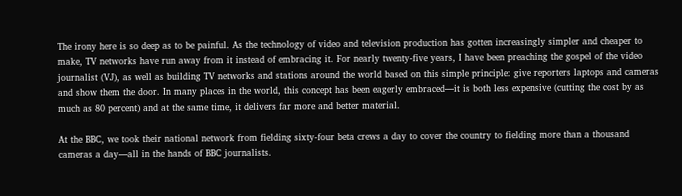The irony here is so deep as to be painful. As the technology of video and television production has gotten increasingly simpler and cheaper to make, TV networks have run away from it instead of embracing it. For nearly twenty-five years, I have been preaching the gospel of the video journalist (VJ), as well as building TV networks and stations around the world based on this simple principle: give reporters laptops and cameras and show them the door. In many places in the world, this concept has been eagerly embraced—it is both less expensive (cutting the cost by as much as 80 percent) and at the same time, it delivers far more and better material.

At the BBC, we took their national network from fielding sixty-four beta crews a day to cover the country to fielding more than a thousand cameras a day—all in the hands of BBC journalists.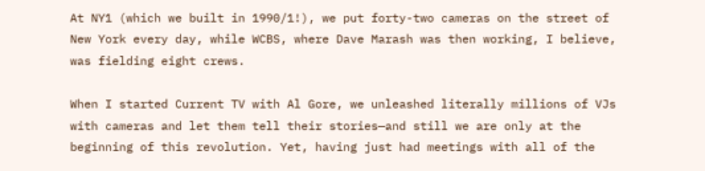At NY1 (which we built in 1990/1!), we put forty-two cameras on the street of New York every day, while WCBS, where Dave Marash was then working, I believe, was fielding eight crews.

When I started Current TV with Al Gore, we unleashed literally millions of VJs with cameras and let them tell their stories—and still we are only at the beginning of this revolution. Yet, having just had meetings with all of the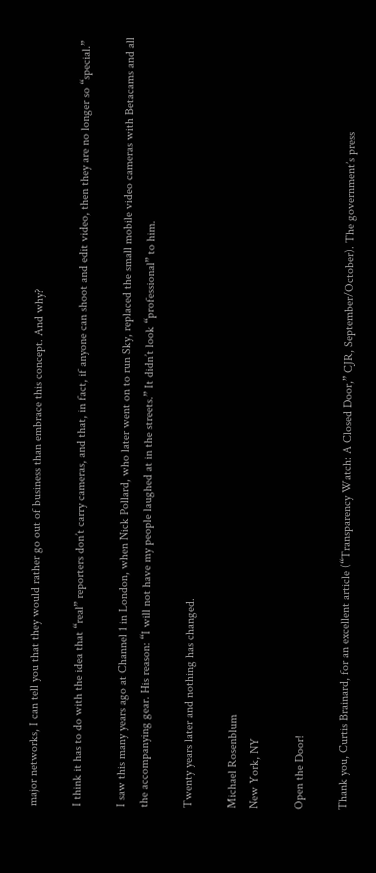major networks, I can tell you that they would rather go out of business than embrace this concept. And why?

I think it has to do with the idea that “real” reporters don’t carry cameras, and that, in fact, if anyone can shoot and edit video, then they are no longer so “special.”

I saw this many years ago at Channel 1 in London, when Nick Pollard, who later went on to run Sky, replaced the small mobile video cameras with Betacams and all the accompanying gear. His reason: “I will not have my people laughed at in the streets.” It didn’t look “professional” to him.

Twenty years later and nothing has changed.

Michael Rosenblum
New York, NY

Open the Door!

Thank you, Curtis Brainard, for an excellent article (“Transparency Watch: A Closed Door,” CJR, September/October). The government’s press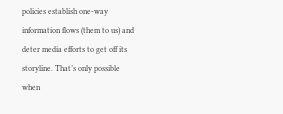policies establish one-way information flows (them to us) and deter media efforts to get off its storyline. That’s only possible when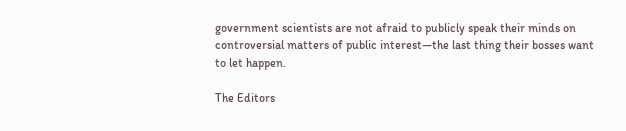government scientists are not afraid to publicly speak their minds on controversial matters of public interest—the last thing their bosses want to let happen.

The Editors